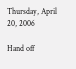Thursday, April 20, 2006

Hand off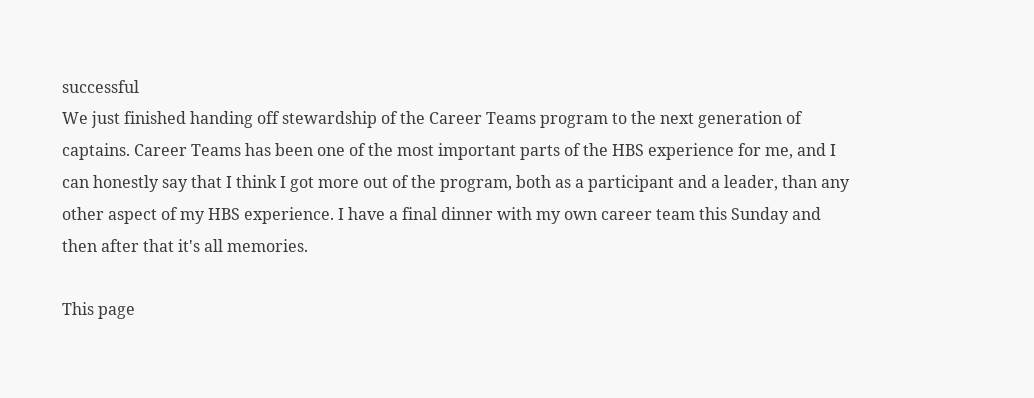successful
We just finished handing off stewardship of the Career Teams program to the next generation of captains. Career Teams has been one of the most important parts of the HBS experience for me, and I can honestly say that I think I got more out of the program, both as a participant and a leader, than any other aspect of my HBS experience. I have a final dinner with my own career team this Sunday and then after that it's all memories.

This page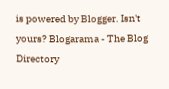is powered by Blogger. Isn't yours? Blogarama - The Blog Directory